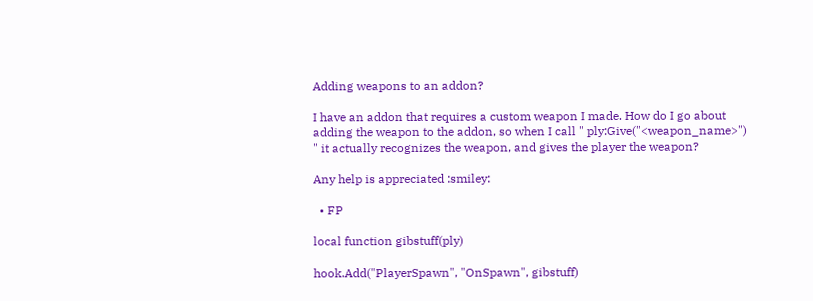Adding weapons to an addon?

I have an addon that requires a custom weapon I made. How do I go about adding the weapon to the addon, so when I call " ply:Give("<weapon_name>") " it actually recognizes the weapon, and gives the player the weapon?

Any help is appreciated :smiley:

  • FP

local function gibstuff(ply)

hook.Add("PlayerSpawn", "OnSpawn", gibstuff)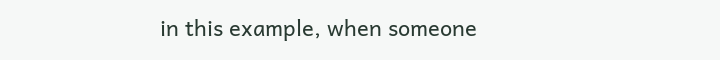in this example, when someone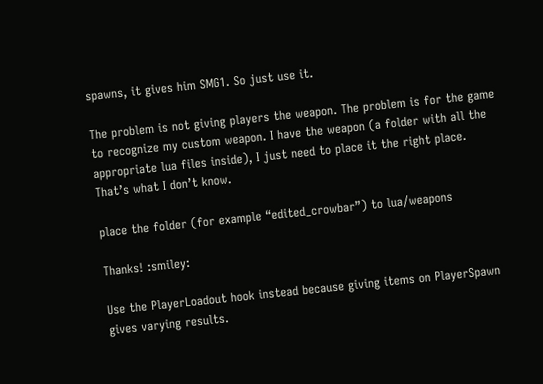spawns, it gives him SMG1. So just use it.

The problem is not giving players the weapon. The problem is for the game to recognize my custom weapon. I have the weapon (a folder with all the appropriate lua files inside), I just need to place it the right place. That’s what I don’t know.

place the folder (for example “edited_crowbar”) to lua/weapons

Thanks! :smiley:

Use the PlayerLoadout hook instead because giving items on PlayerSpawn gives varying results.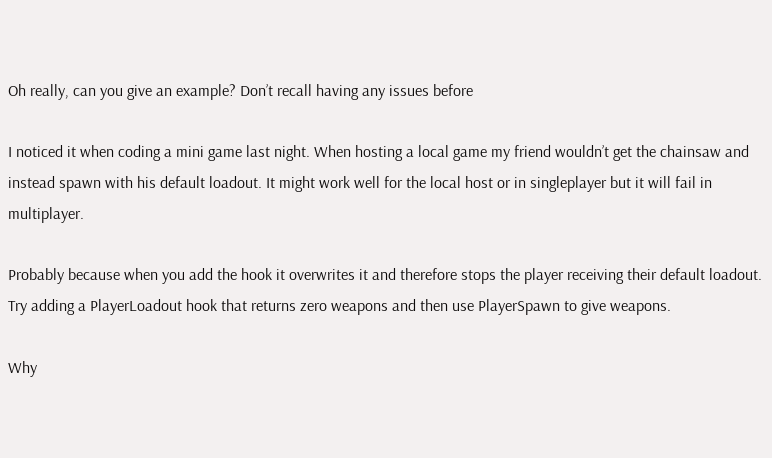Oh really, can you give an example? Don’t recall having any issues before

I noticed it when coding a mini game last night. When hosting a local game my friend wouldn’t get the chainsaw and instead spawn with his default loadout. It might work well for the local host or in singleplayer but it will fail in multiplayer.

Probably because when you add the hook it overwrites it and therefore stops the player receiving their default loadout.
Try adding a PlayerLoadout hook that returns zero weapons and then use PlayerSpawn to give weapons.

Why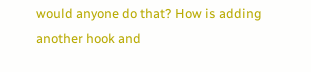would anyone do that? How is adding another hook and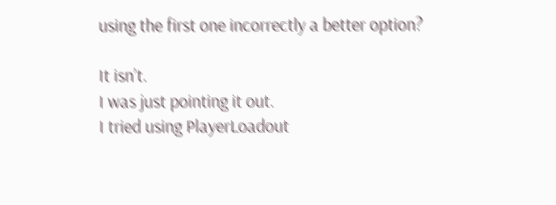using the first one incorrectly a better option?

It isn’t.
I was just pointing it out.
I tried using PlayerLoadout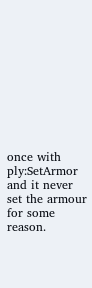once with ply:SetArmor and it never set the armour for some reason.